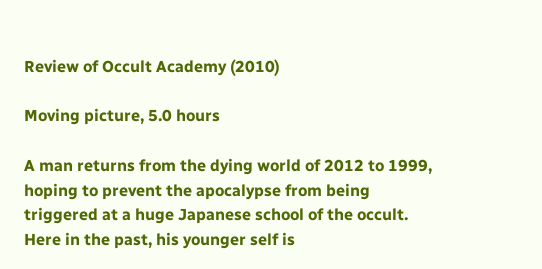Review of Occult Academy (2010)

Moving picture, 5.0 hours

A man returns from the dying world of 2012 to 1999, hoping to prevent the apocalypse from being triggered at a huge Japanese school of the occult. Here in the past, his younger self is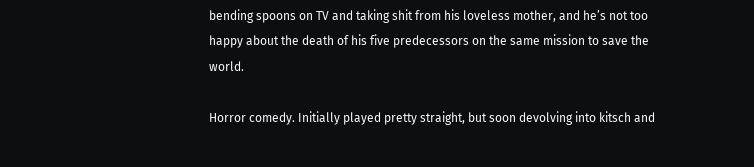bending spoons on TV and taking shit from his loveless mother, and he’s not too happy about the death of his five predecessors on the same mission to save the world.

Horror comedy. Initially played pretty straight, but soon devolving into kitsch and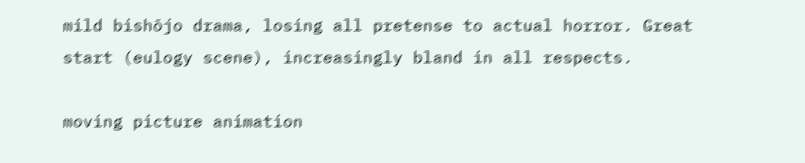mild bishōjo drama, losing all pretense to actual horror. Great start (eulogy scene), increasingly bland in all respects.

moving picture animation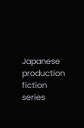Japanese production fiction series